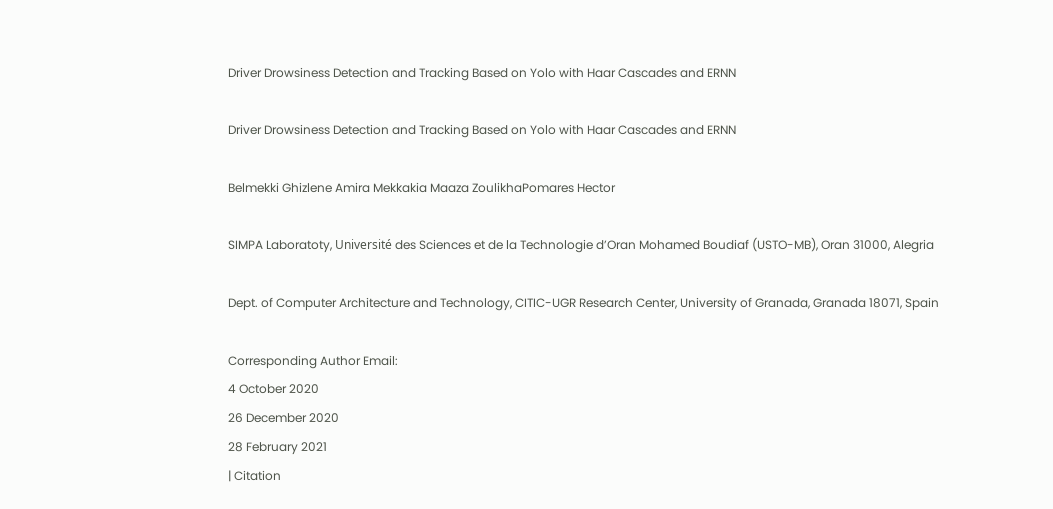Driver Drowsiness Detection and Tracking Based on Yolo with Haar Cascades and ERNN

Driver Drowsiness Detection and Tracking Based on Yolo with Haar Cascades and ERNN

Belmekki Ghizlene Amira Mekkakia Maaza ZoulikhaPomares Hector

SIMPA Laboratoty, Université des Sciences et de la Technologie d’Oran Mohamed Boudiaf (USTO-MB), Oran 31000, Alegria

Dept. of Computer Architecture and Technology, CITIC-UGR Research Center, University of Granada, Granada 18071, Spain

Corresponding Author Email:
4 October 2020
26 December 2020
28 February 2021
| Citation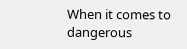When it comes to dangerous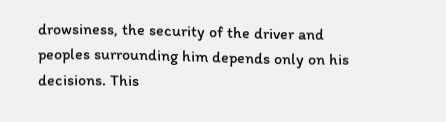drowsiness, the security of the driver and peoples surrounding him depends only on his decisions. This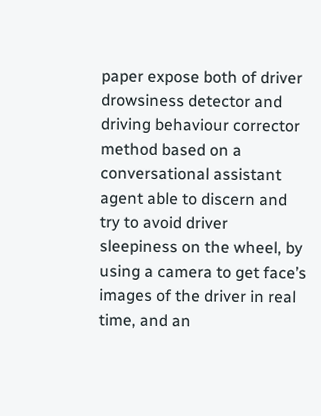paper expose both of driver drowsiness detector and driving behaviour corrector method based on a conversational assistant agent able to discern and try to avoid driver sleepiness on the wheel, by using a camera to get face’s images of the driver in real time, and an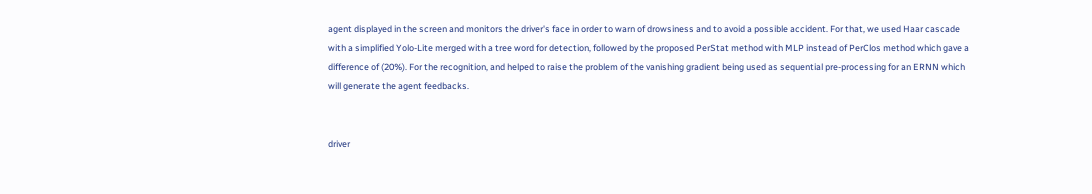agent displayed in the screen and monitors the driver's face in order to warn of drowsiness and to avoid a possible accident. For that, we used Haar cascade with a simplified Yolo-Lite merged with a tree word for detection, followed by the proposed PerStat method with MLP instead of PerClos method which gave a difference of (20%). For the recognition, and helped to raise the problem of the vanishing gradient being used as sequential pre-processing for an ERNN which will generate the agent feedbacks.


driver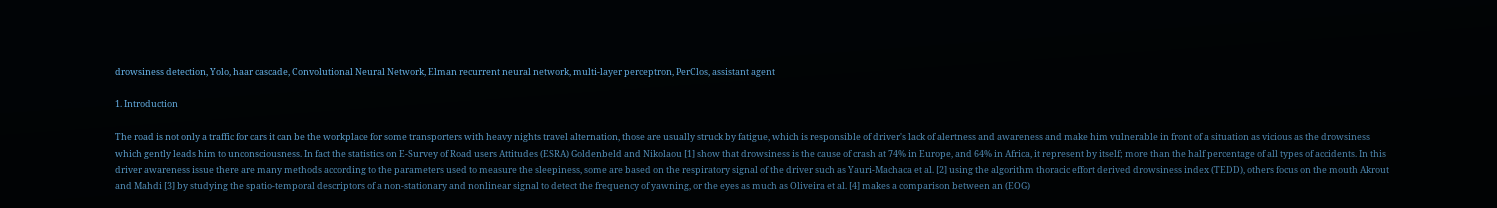drowsiness detection, Yolo, haar cascade, Convolutional Neural Network, Elman recurrent neural network, multi-layer perceptron, PerClos, assistant agent

1. Introduction

The road is not only a traffic for cars it can be the workplace for some transporters with heavy nights travel alternation, those are usually struck by fatigue, which is responsible of driver's lack of alertness and awareness and make him vulnerable in front of a situation as vicious as the drowsiness which gently leads him to unconsciousness. In fact the statistics on E-Survey of Road users Attitudes (ESRA) Goldenbeld and Nikolaou [1] show that drowsiness is the cause of crash at 74% in Europe, and 64% in Africa, it represent by itself; more than the half percentage of all types of accidents. In this driver awareness issue there are many methods according to the parameters used to measure the sleepiness, some are based on the respiratory signal of the driver such as Yauri-Machaca et al. [2] using the algorithm thoracic effort derived drowsiness index (TEDD), others focus on the mouth Akrout and Mahdi [3] by studying the spatio-temporal descriptors of a non-stationary and nonlinear signal to detect the frequency of yawning, or the eyes as much as Oliveira et al. [4] makes a comparison between an (EOG)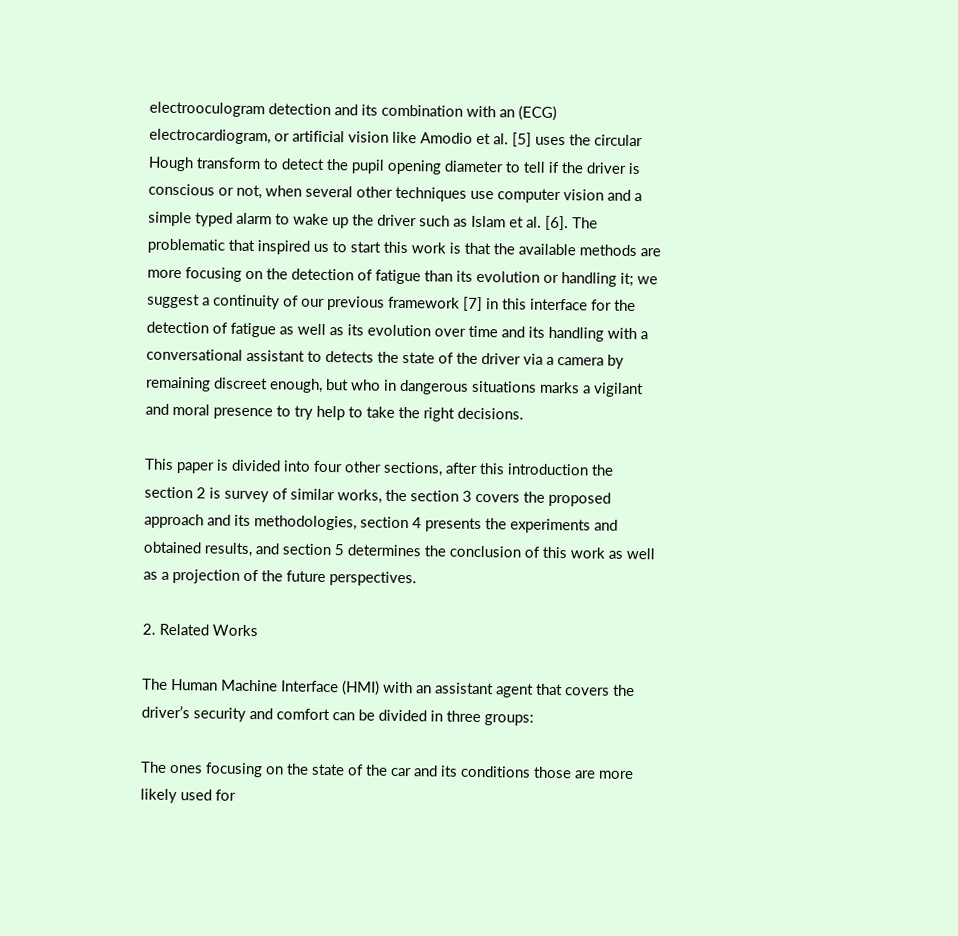electrooculogram detection and its combination with an (ECG) electrocardiogram, or artificial vision like Amodio et al. [5] uses the circular Hough transform to detect the pupil opening diameter to tell if the driver is conscious or not, when several other techniques use computer vision and a simple typed alarm to wake up the driver such as Islam et al. [6]. The problematic that inspired us to start this work is that the available methods are more focusing on the detection of fatigue than its evolution or handling it; we suggest a continuity of our previous framework [7] in this interface for the detection of fatigue as well as its evolution over time and its handling with a conversational assistant to detects the state of the driver via a camera by remaining discreet enough, but who in dangerous situations marks a vigilant and moral presence to try help to take the right decisions.

This paper is divided into four other sections, after this introduction the section 2 is survey of similar works, the section 3 covers the proposed approach and its methodologies, section 4 presents the experiments and obtained results, and section 5 determines the conclusion of this work as well as a projection of the future perspectives.

2. Related Works

The Human Machine Interface (HMI) with an assistant agent that covers the driver’s security and comfort can be divided in three groups:

The ones focusing on the state of the car and its conditions those are more likely used for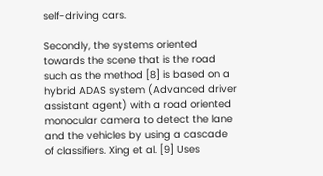self-driving cars.

Secondly, the systems oriented towards the scene that is the road such as the method [8] is based on a hybrid ADAS system (Advanced driver assistant agent) with a road oriented monocular camera to detect the lane and the vehicles by using a cascade of classifiers. Xing et al. [9] Uses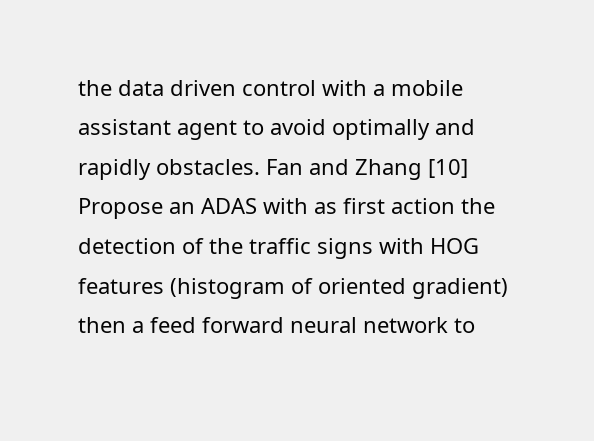the data driven control with a mobile assistant agent to avoid optimally and rapidly obstacles. Fan and Zhang [10] Propose an ADAS with as first action the detection of the traffic signs with HOG features (histogram of oriented gradient) then a feed forward neural network to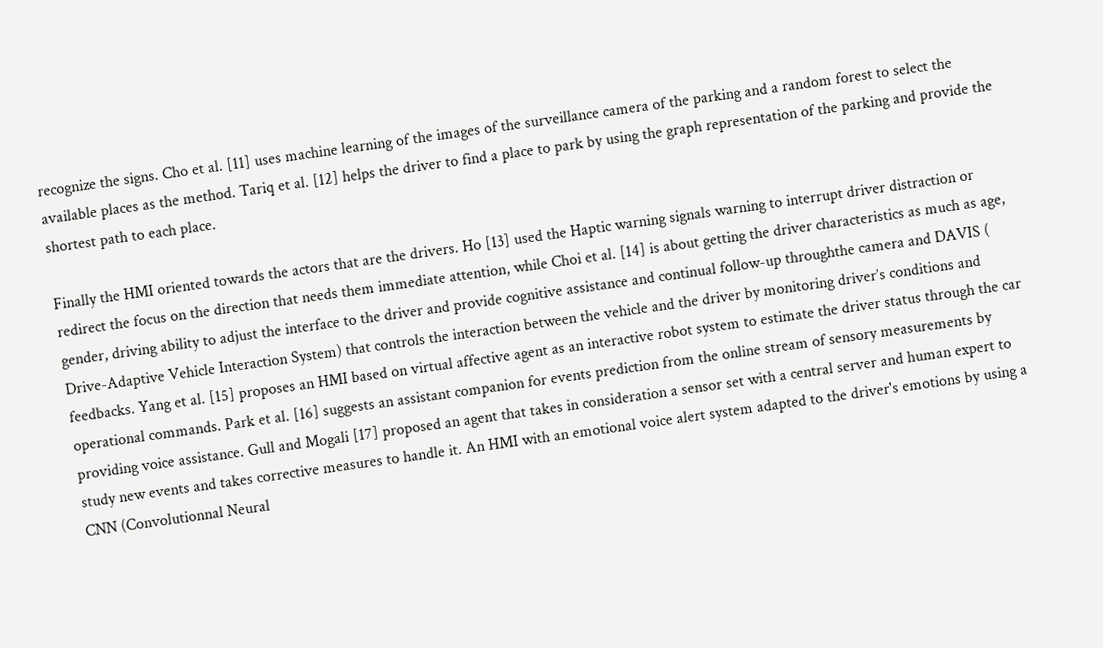recognize the signs. Cho et al. [11] uses machine learning of the images of the surveillance camera of the parking and a random forest to select the available places as the method. Tariq et al. [12] helps the driver to find a place to park by using the graph representation of the parking and provide the shortest path to each place.

Finally the HMI oriented towards the actors that are the drivers. Ho [13] used the Haptic warning signals warning to interrupt driver distraction or redirect the focus on the direction that needs them immediate attention, while Choi et al. [14] is about getting the driver characteristics as much as age, gender, driving ability to adjust the interface to the driver and provide cognitive assistance and continual follow-up throughthe camera and DAVIS ( Drive-Adaptive Vehicle Interaction System) that controls the interaction between the vehicle and the driver by monitoring driver’s conditions and feedbacks. Yang et al. [15] proposes an HMI based on virtual affective agent as an interactive robot system to estimate the driver status through the car operational commands. Park et al. [16] suggests an assistant companion for events prediction from the online stream of sensory measurements by providing voice assistance. Gull and Mogali [17] proposed an agent that takes in consideration a sensor set with a central server and human expert to study new events and takes corrective measures to handle it. An HMI with an emotional voice alert system adapted to the driver's emotions by using a CNN (Convolutionnal Neural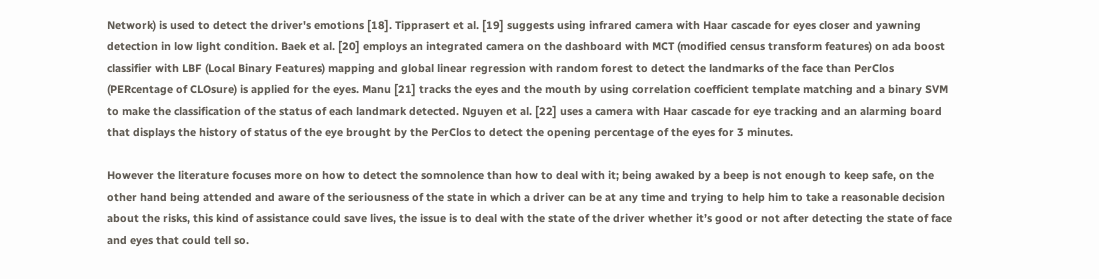Network) is used to detect the driver's emotions [18]. Tipprasert et al. [19] suggests using infrared camera with Haar cascade for eyes closer and yawning detection in low light condition. Baek et al. [20] employs an integrated camera on the dashboard with MCT (modified census transform features) on ada boost classifier with LBF (Local Binary Features) mapping and global linear regression with random forest to detect the landmarks of the face than PerClos (PERcentage of CLOsure) is applied for the eyes. Manu [21] tracks the eyes and the mouth by using correlation coefficient template matching and a binary SVM to make the classification of the status of each landmark detected. Nguyen et al. [22] uses a camera with Haar cascade for eye tracking and an alarming board that displays the history of status of the eye brought by the PerClos to detect the opening percentage of the eyes for 3 minutes.

However the literature focuses more on how to detect the somnolence than how to deal with it; being awaked by a beep is not enough to keep safe, on the other hand being attended and aware of the seriousness of the state in which a driver can be at any time and trying to help him to take a reasonable decision about the risks, this kind of assistance could save lives, the issue is to deal with the state of the driver whether it’s good or not after detecting the state of face and eyes that could tell so.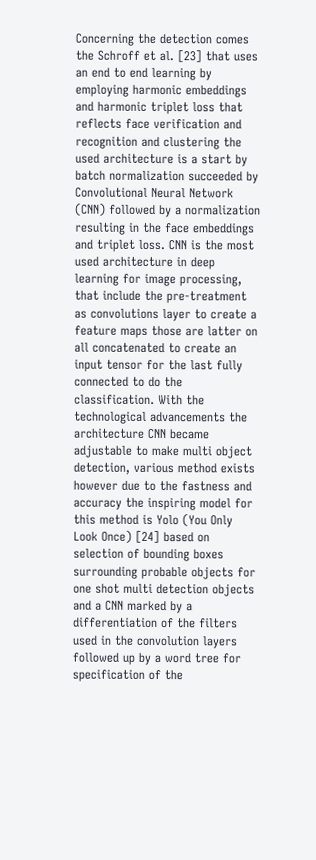Concerning the detection comes the Schroff et al. [23] that uses an end to end learning by employing harmonic embeddings and harmonic triplet loss that reflects face verification and recognition and clustering the used architecture is a start by batch normalization succeeded by Convolutional Neural Network (CNN) followed by a normalization resulting in the face embeddings and triplet loss. CNN is the most used architecture in deep learning for image processing, that include the pre-treatment as convolutions layer to create a feature maps those are latter on all concatenated to create an input tensor for the last fully connected to do the classification. With the technological advancements the architecture CNN became adjustable to make multi object detection, various method exists however due to the fastness and accuracy the inspiring model for this method is Yolo (You Only Look Once) [24] based on selection of bounding boxes surrounding probable objects for one shot multi detection objects and a CNN marked by a differentiation of the filters used in the convolution layers followed up by a word tree for specification of the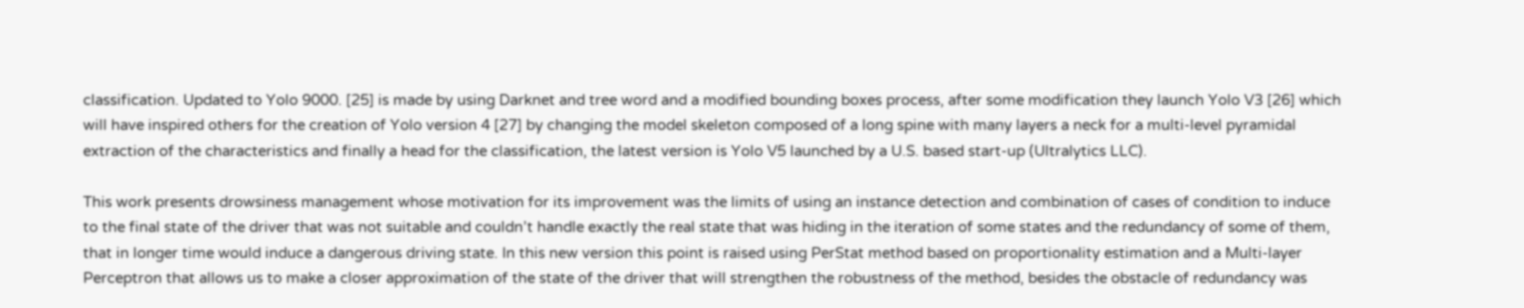classification. Updated to Yolo 9000. [25] is made by using Darknet and tree word and a modified bounding boxes process, after some modification they launch Yolo V3 [26] which will have inspired others for the creation of Yolo version 4 [27] by changing the model skeleton composed of a long spine with many layers a neck for a multi-level pyramidal extraction of the characteristics and finally a head for the classification, the latest version is Yolo V5 launched by a U.S. based start-up (Ultralytics LLC).

This work presents drowsiness management whose motivation for its improvement was the limits of using an instance detection and combination of cases of condition to induce to the final state of the driver that was not suitable and couldn’t handle exactly the real state that was hiding in the iteration of some states and the redundancy of some of them, that in longer time would induce a dangerous driving state. In this new version this point is raised using PerStat method based on proportionality estimation and a Multi-layer Perceptron that allows us to make a closer approximation of the state of the driver that will strengthen the robustness of the method, besides the obstacle of redundancy was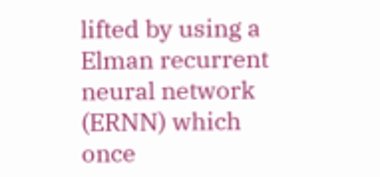lifted by using a Elman recurrent neural network (ERNN) which once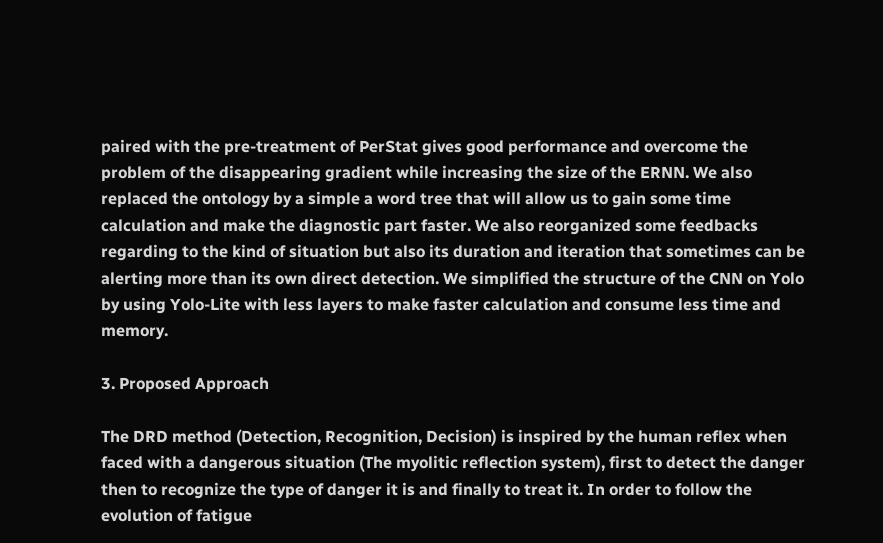paired with the pre-treatment of PerStat gives good performance and overcome the problem of the disappearing gradient while increasing the size of the ERNN. We also replaced the ontology by a simple a word tree that will allow us to gain some time calculation and make the diagnostic part faster. We also reorganized some feedbacks regarding to the kind of situation but also its duration and iteration that sometimes can be alerting more than its own direct detection. We simplified the structure of the CNN on Yolo by using Yolo-Lite with less layers to make faster calculation and consume less time and memory.

3. Proposed Approach

The DRD method (Detection, Recognition, Decision) is inspired by the human reflex when faced with a dangerous situation (The myolitic reflection system), first to detect the danger then to recognize the type of danger it is and finally to treat it. In order to follow the evolution of fatigue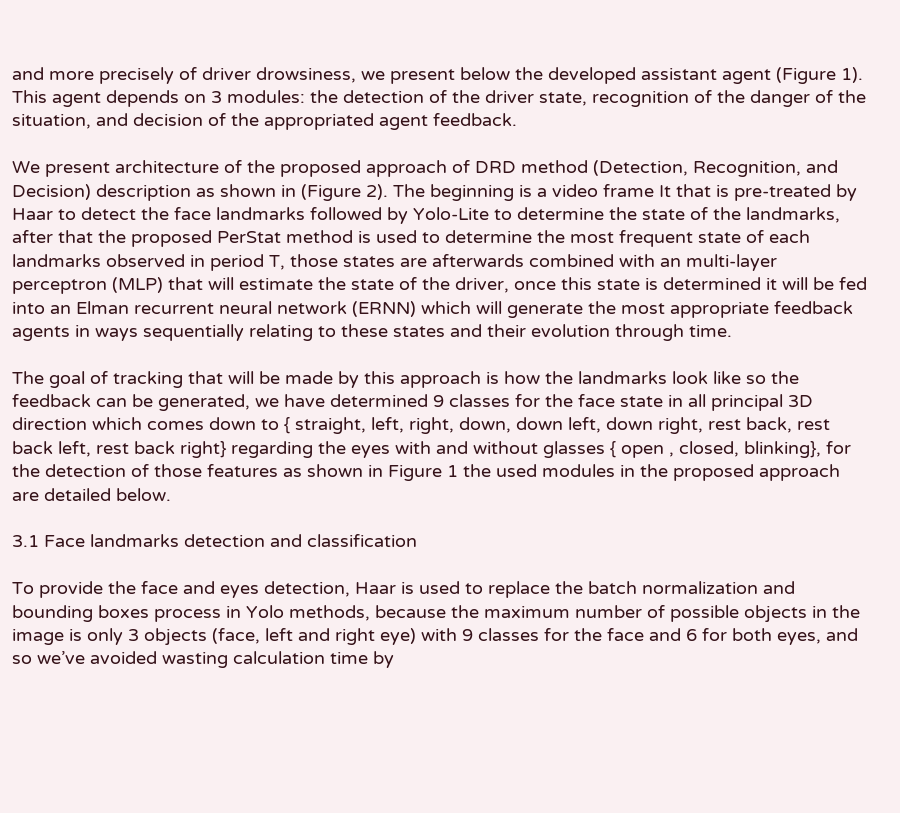and more precisely of driver drowsiness, we present below the developed assistant agent (Figure 1). This agent depends on 3 modules: the detection of the driver state, recognition of the danger of the situation, and decision of the appropriated agent feedback.

We present architecture of the proposed approach of DRD method (Detection, Recognition, and Decision) description as shown in (Figure 2). The beginning is a video frame It that is pre-treated by Haar to detect the face landmarks followed by Yolo-Lite to determine the state of the landmarks, after that the proposed PerStat method is used to determine the most frequent state of each landmarks observed in period T, those states are afterwards combined with an multi-layer perceptron (MLP) that will estimate the state of the driver, once this state is determined it will be fed into an Elman recurrent neural network (ERNN) which will generate the most appropriate feedback agents in ways sequentially relating to these states and their evolution through time.

The goal of tracking that will be made by this approach is how the landmarks look like so the feedback can be generated, we have determined 9 classes for the face state in all principal 3D direction which comes down to { straight, left, right, down, down left, down right, rest back, rest back left, rest back right} regarding the eyes with and without glasses { open , closed, blinking}, for the detection of those features as shown in Figure 1 the used modules in the proposed approach are detailed below.

3.1 Face landmarks detection and classification

To provide the face and eyes detection, Haar is used to replace the batch normalization and bounding boxes process in Yolo methods, because the maximum number of possible objects in the image is only 3 objects (face, left and right eye) with 9 classes for the face and 6 for both eyes, and so we’ve avoided wasting calculation time by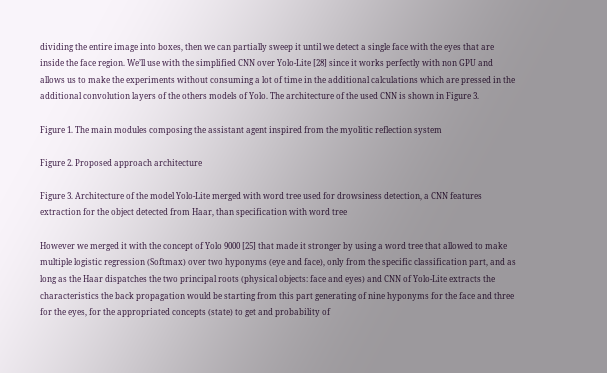dividing the entire image into boxes, then we can partially sweep it until we detect a single face with the eyes that are inside the face region. We’ll use with the simplified CNN over Yolo-Lite [28] since it works perfectly with non GPU and allows us to make the experiments without consuming a lot of time in the additional calculations which are pressed in the additional convolution layers of the others models of Yolo. The architecture of the used CNN is shown in Figure 3.

Figure 1. The main modules composing the assistant agent inspired from the myolitic reflection system

Figure 2. Proposed approach architecture

Figure 3. Architecture of the model Yolo-Lite merged with word tree used for drowsiness detection, a CNN features extraction for the object detected from Haar, than specification with word tree

However we merged it with the concept of Yolo 9000 [25] that made it stronger by using a word tree that allowed to make multiple logistic regression (Softmax) over two hyponyms (eye and face), only from the specific classification part, and as long as the Haar dispatches the two principal roots (physical objects: face and eyes) and CNN of Yolo-Lite extracts the characteristics the back propagation would be starting from this part generating of nine hyponyms for the face and three for the eyes, for the appropriated concepts (state) to get and probability of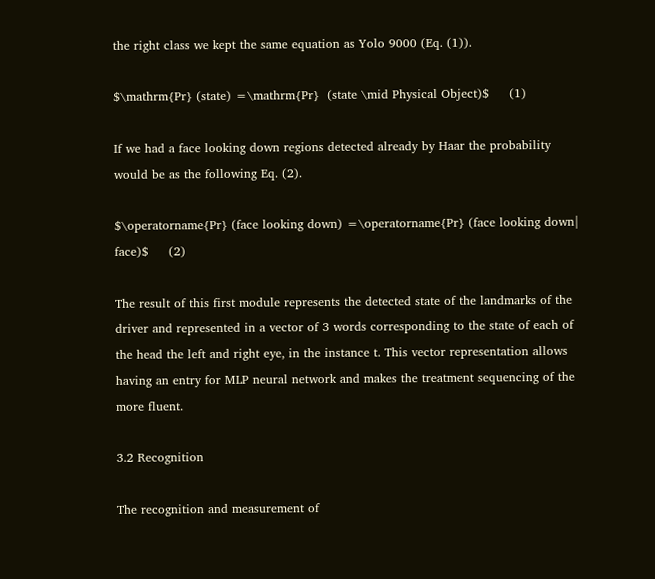the right class we kept the same equation as Yolo 9000 (Eq. (1)).

$\mathrm{Pr} (state) =\mathrm{Pr}  (state \mid Physical Object)$     (1)

If we had a face looking down regions detected already by Haar the probability would be as the following Eq. (2).

$\operatorname{Pr} (face looking down) =\operatorname{Pr} (face looking down| face)$     (2)

The result of this first module represents the detected state of the landmarks of the driver and represented in a vector of 3 words corresponding to the state of each of the head the left and right eye, in the instance t. This vector representation allows having an entry for MLP neural network and makes the treatment sequencing of the more fluent.

3.2 Recognition

The recognition and measurement of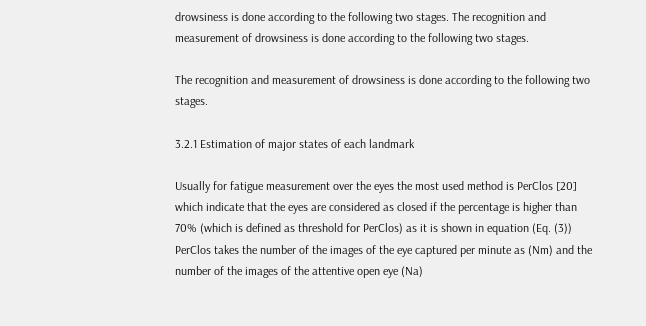drowsiness is done according to the following two stages. The recognition and measurement of drowsiness is done according to the following two stages.

The recognition and measurement of drowsiness is done according to the following two stages.

3.2.1 Estimation of major states of each landmark

Usually for fatigue measurement over the eyes the most used method is PerClos [20] which indicate that the eyes are considered as closed if the percentage is higher than 70% (which is defined as threshold for PerClos) as it is shown in equation (Eq. (3)) PerClos takes the number of the images of the eye captured per minute as (Nm) and the number of the images of the attentive open eye (Na)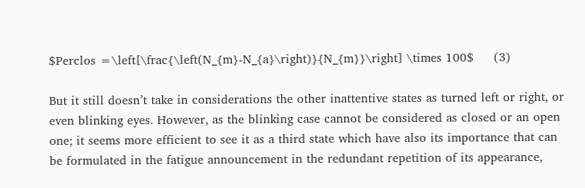$Perclos =\left[\frac{\left(N_{m}-N_{a}\right)}{N_{m}}\right] \times 100$     (3)

But it still doesn’t take in considerations the other inattentive states as turned left or right, or even blinking eyes. However, as the blinking case cannot be considered as closed or an open one; it seems more efficient to see it as a third state which have also its importance that can be formulated in the fatigue announcement in the redundant repetition of its appearance,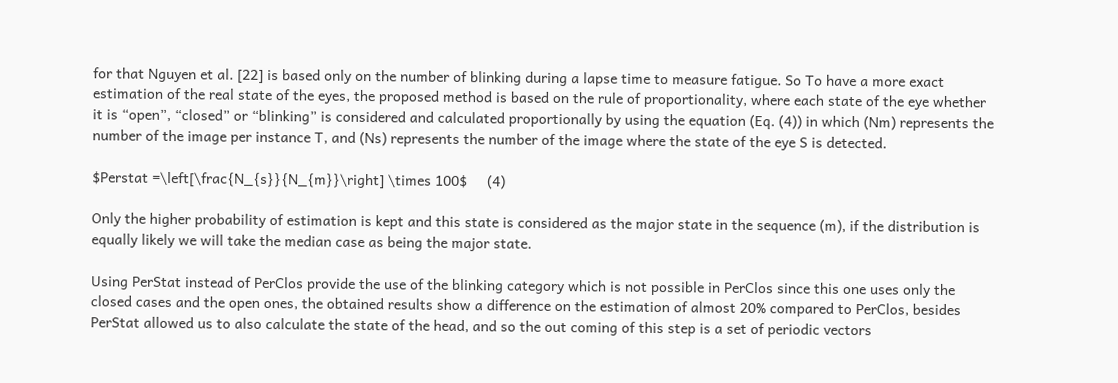for that Nguyen et al. [22] is based only on the number of blinking during a lapse time to measure fatigue. So To have a more exact estimation of the real state of the eyes, the proposed method is based on the rule of proportionality, where each state of the eye whether it is “open”, “closed” or “blinking” is considered and calculated proportionally by using the equation (Eq. (4)) in which (Nm) represents the number of the image per instance T, and (Ns) represents the number of the image where the state of the eye S is detected.

$Perstat =\left[\frac{N_{s}}{N_{m}}\right] \times 100$     (4)

Only the higher probability of estimation is kept and this state is considered as the major state in the sequence (m), if the distribution is equally likely we will take the median case as being the major state.

Using PerStat instead of PerClos provide the use of the blinking category which is not possible in PerClos since this one uses only the closed cases and the open ones, the obtained results show a difference on the estimation of almost 20% compared to PerClos, besides PerStat allowed us to also calculate the state of the head, and so the out coming of this step is a set of periodic vectors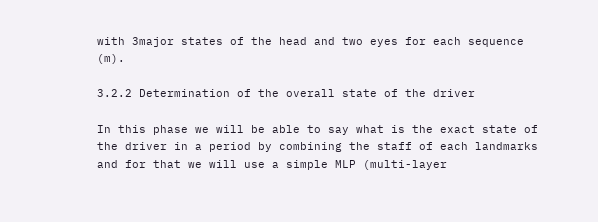with 3major states of the head and two eyes for each sequence (m).

3.2.2 Determination of the overall state of the driver

In this phase we will be able to say what is the exact state of the driver in a period by combining the staff of each landmarks and for that we will use a simple MLP (multi-layer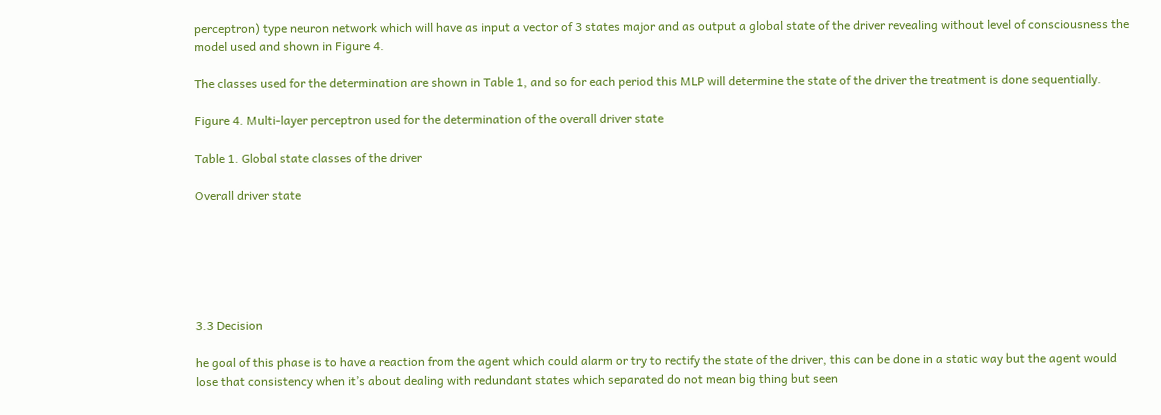perceptron) type neuron network which will have as input a vector of 3 states major and as output a global state of the driver revealing without level of consciousness the model used and shown in Figure 4.

The classes used for the determination are shown in Table 1, and so for each period this MLP will determine the state of the driver the treatment is done sequentially.

Figure 4. Multi-layer perceptron used for the determination of the overall driver state

Table 1. Global state classes of the driver

Overall driver state






3.3 Decision

he goal of this phase is to have a reaction from the agent which could alarm or try to rectify the state of the driver, this can be done in a static way but the agent would lose that consistency when it’s about dealing with redundant states which separated do not mean big thing but seen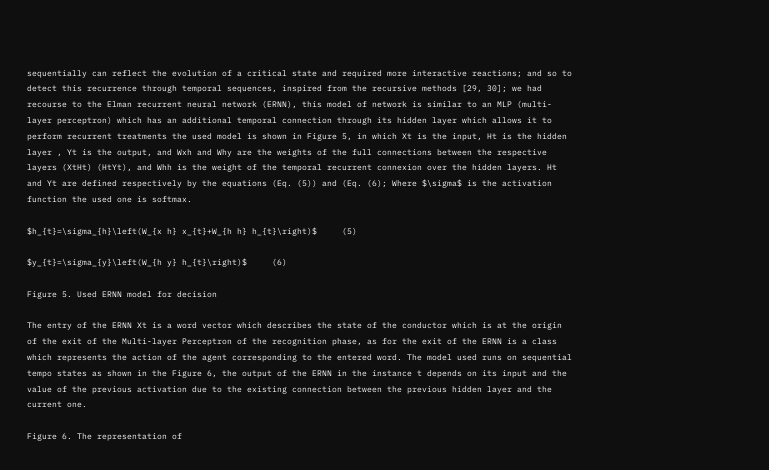sequentially can reflect the evolution of a critical state and required more interactive reactions; and so to detect this recurrence through temporal sequences, inspired from the recursive methods [29, 30]; we had recourse to the Elman recurrent neural network (ERNN), this model of network is similar to an MLP (multi-layer perceptron) which has an additional temporal connection through its hidden layer which allows it to perform recurrent treatments the used model is shown in Figure 5, in which Xt is the input, Ht is the hidden layer , Yt is the output, and Wxh and Why are the weights of the full connections between the respective layers (XtHt) (HtYt), and Whh is the weight of the temporal recurrent connexion over the hidden layers. Ht and Yt are defined respectively by the equations (Eq. (5)) and (Eq. (6); Where $\sigma$ is the activation function the used one is softmax.

$h_{t}=\sigma_{h}\left(W_{x h} x_{t}+W_{h h} h_{t}\right)$     (5)

$y_{t}=\sigma_{y}\left(W_{h y} h_{t}\right)$     (6)

Figure 5. Used ERNN model for decision

The entry of the ERNN Xt is a word vector which describes the state of the conductor which is at the origin of the exit of the Multi-layer Perceptron of the recognition phase, as for the exit of the ERNN is a class which represents the action of the agent corresponding to the entered word. The model used runs on sequential tempo states as shown in the Figure 6, the output of the ERNN in the instance t depends on its input and the value of the previous activation due to the existing connection between the previous hidden layer and the current one.

Figure 6. The representation of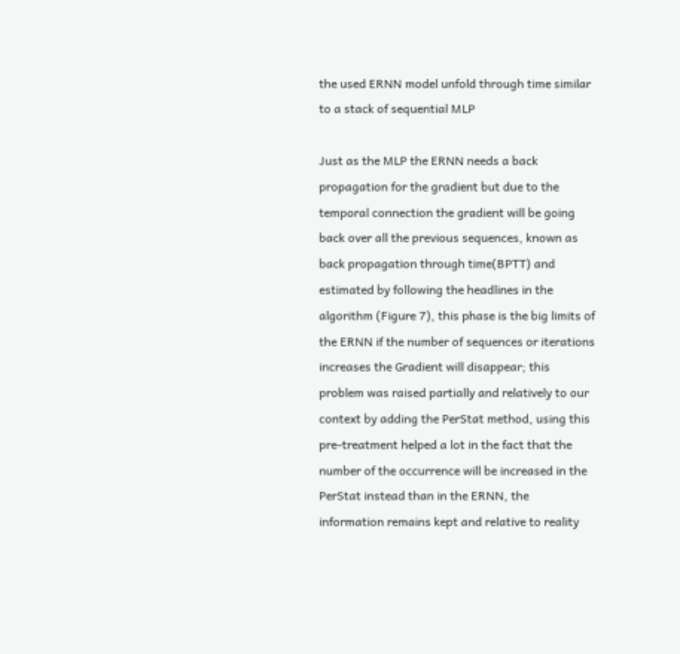the used ERNN model unfold through time similar to a stack of sequential MLP

Just as the MLP the ERNN needs a back propagation for the gradient but due to the temporal connection the gradient will be going back over all the previous sequences, known as back propagation through time(BPTT) and estimated by following the headlines in the algorithm (Figure 7), this phase is the big limits of the ERNN if the number of sequences or iterations increases the Gradient will disappear; this problem was raised partially and relatively to our context by adding the PerStat method, using this pre-treatment helped a lot in the fact that the number of the occurrence will be increased in the PerStat instead than in the ERNN, the information remains kept and relative to reality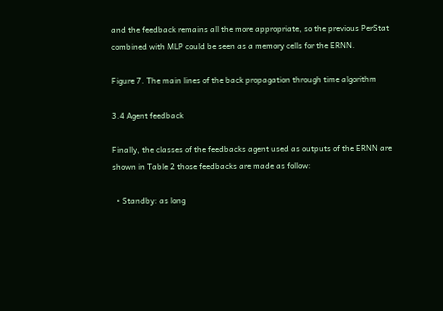and the feedback remains all the more appropriate, so the previous PerStat combined with MLP could be seen as a memory cells for the ERNN.

Figure 7. The main lines of the back propagation through time algorithm

3.4 Agent feedback

Finally, the classes of the feedbacks agent used as outputs of the ERNN are shown in Table 2 those feedbacks are made as follow:

  • Standby: as long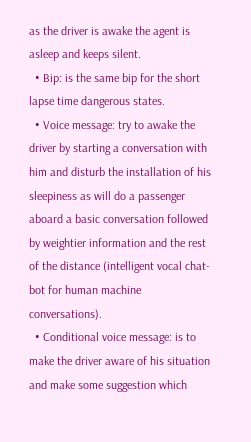as the driver is awake the agent is asleep and keeps silent.
  • Bip: is the same bip for the short lapse time dangerous states.
  • Voice message: try to awake the driver by starting a conversation with him and disturb the installation of his sleepiness as will do a passenger aboard a basic conversation followed by weightier information and the rest of the distance (intelligent vocal chat-bot for human machine conversations).
  • Conditional voice message: is to make the driver aware of his situation and make some suggestion which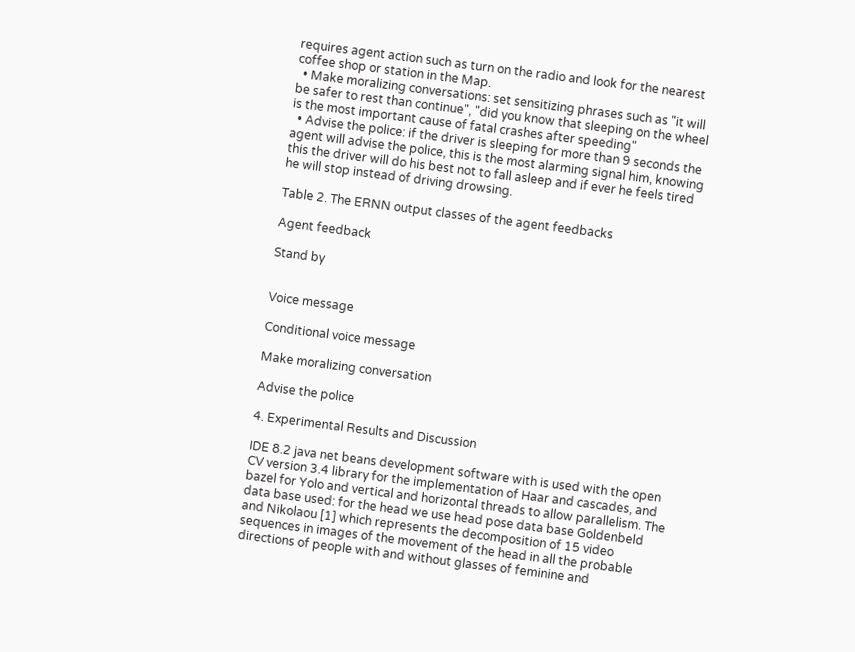requires agent action such as turn on the radio and look for the nearest coffee shop or station in the Map.
  • Make moralizing conversations: set sensitizing phrases such as "it will be safer to rest than continue", "did you know that sleeping on the wheel is the most important cause of fatal crashes after speeding"
  • Advise the police: if the driver is sleeping for more than 9 seconds the agent will advise the police, this is the most alarming signal him, knowing this the driver will do his best not to fall asleep and if ever he feels tired he will stop instead of driving drowsing.

Table 2. The ERNN output classes of the agent feedbacks

Agent feedback

Stand by


Voice message

Conditional voice message

Make moralizing conversation

Advise the police

4. Experimental Results and Discussion

IDE 8.2 java net beans development software with is used with the open CV version 3.4 library for the implementation of Haar and cascades, and bazel for Yolo and vertical and horizontal threads to allow parallelism. The data base used: for the head we use head pose data base Goldenbeld and Nikolaou [1] which represents the decomposition of 15 video sequences in images of the movement of the head in all the probable directions of people with and without glasses of feminine and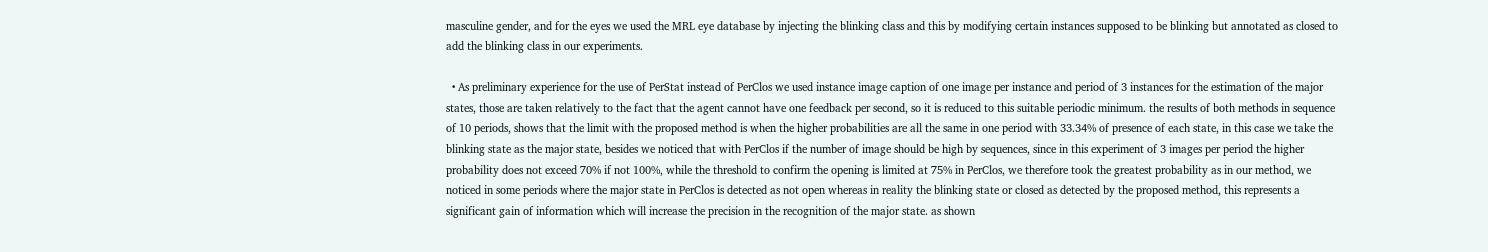masculine gender, and for the eyes we used the MRL eye database by injecting the blinking class and this by modifying certain instances supposed to be blinking but annotated as closed to add the blinking class in our experiments.

  • As preliminary experience for the use of PerStat instead of PerClos we used instance image caption of one image per instance and period of 3 instances for the estimation of the major states, those are taken relatively to the fact that the agent cannot have one feedback per second, so it is reduced to this suitable periodic minimum. the results of both methods in sequence of 10 periods, shows that the limit with the proposed method is when the higher probabilities are all the same in one period with 33.34% of presence of each state, in this case we take the blinking state as the major state, besides we noticed that with PerClos if the number of image should be high by sequences, since in this experiment of 3 images per period the higher probability does not exceed 70% if not 100%, while the threshold to confirm the opening is limited at 75% in PerClos, we therefore took the greatest probability as in our method, we noticed in some periods where the major state in PerClos is detected as not open whereas in reality the blinking state or closed as detected by the proposed method, this represents a significant gain of information which will increase the precision in the recognition of the major state. as shown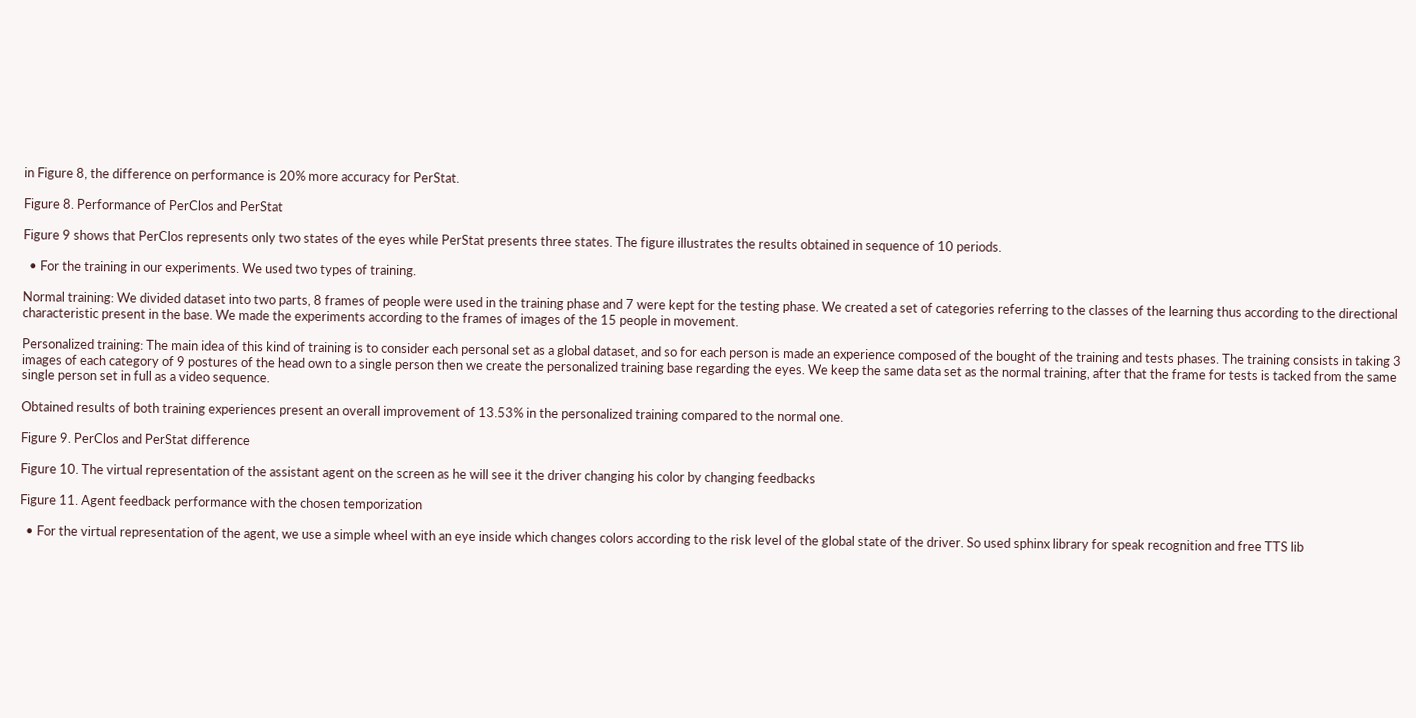in Figure 8, the difference on performance is 20% more accuracy for PerStat.

Figure 8. Performance of PerClos and PerStat

Figure 9 shows that PerClos represents only two states of the eyes while PerStat presents three states. The figure illustrates the results obtained in sequence of 10 periods.

  • For the training in our experiments. We used two types of training.

Normal training: We divided dataset into two parts, 8 frames of people were used in the training phase and 7 were kept for the testing phase. We created a set of categories referring to the classes of the learning thus according to the directional characteristic present in the base. We made the experiments according to the frames of images of the 15 people in movement.

Personalized training: The main idea of this kind of training is to consider each personal set as a global dataset, and so for each person is made an experience composed of the bought of the training and tests phases. The training consists in taking 3 images of each category of 9 postures of the head own to a single person then we create the personalized training base regarding the eyes. We keep the same data set as the normal training, after that the frame for tests is tacked from the same single person set in full as a video sequence.

Obtained results of both training experiences present an overall improvement of 13.53% in the personalized training compared to the normal one.

Figure 9. PerClos and PerStat difference

Figure 10. The virtual representation of the assistant agent on the screen as he will see it the driver changing his color by changing feedbacks

Figure 11. Agent feedback performance with the chosen temporization

  • For the virtual representation of the agent, we use a simple wheel with an eye inside which changes colors according to the risk level of the global state of the driver. So used sphinx library for speak recognition and free TTS lib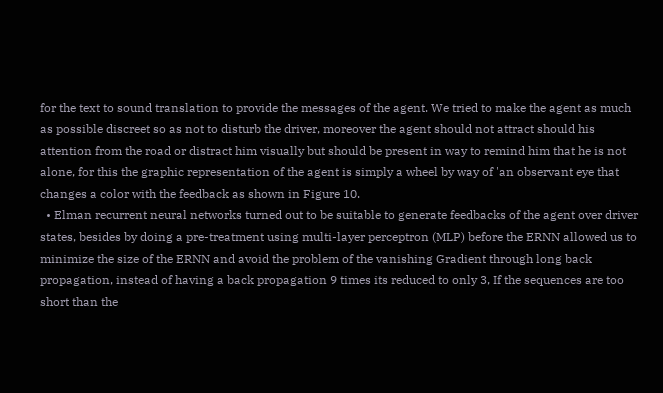for the text to sound translation to provide the messages of the agent. We tried to make the agent as much as possible discreet so as not to disturb the driver, moreover the agent should not attract should his attention from the road or distract him visually but should be present in way to remind him that he is not alone, for this the graphic representation of the agent is simply a wheel by way of 'an observant eye that changes a color with the feedback as shown in Figure 10.
  • Elman recurrent neural networks turned out to be suitable to generate feedbacks of the agent over driver states, besides by doing a pre-treatment using multi-layer perceptron (MLP) before the ERNN allowed us to minimize the size of the ERNN and avoid the problem of the vanishing Gradient through long back propagation, instead of having a back propagation 9 times its reduced to only 3, If the sequences are too short than the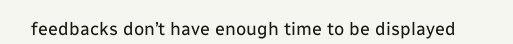feedbacks don’t have enough time to be displayed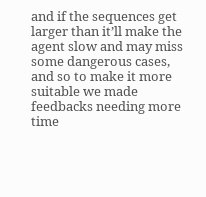and if the sequences get larger than it’ll make the agent slow and may miss some dangerous cases, and so to make it more suitable we made feedbacks needing more time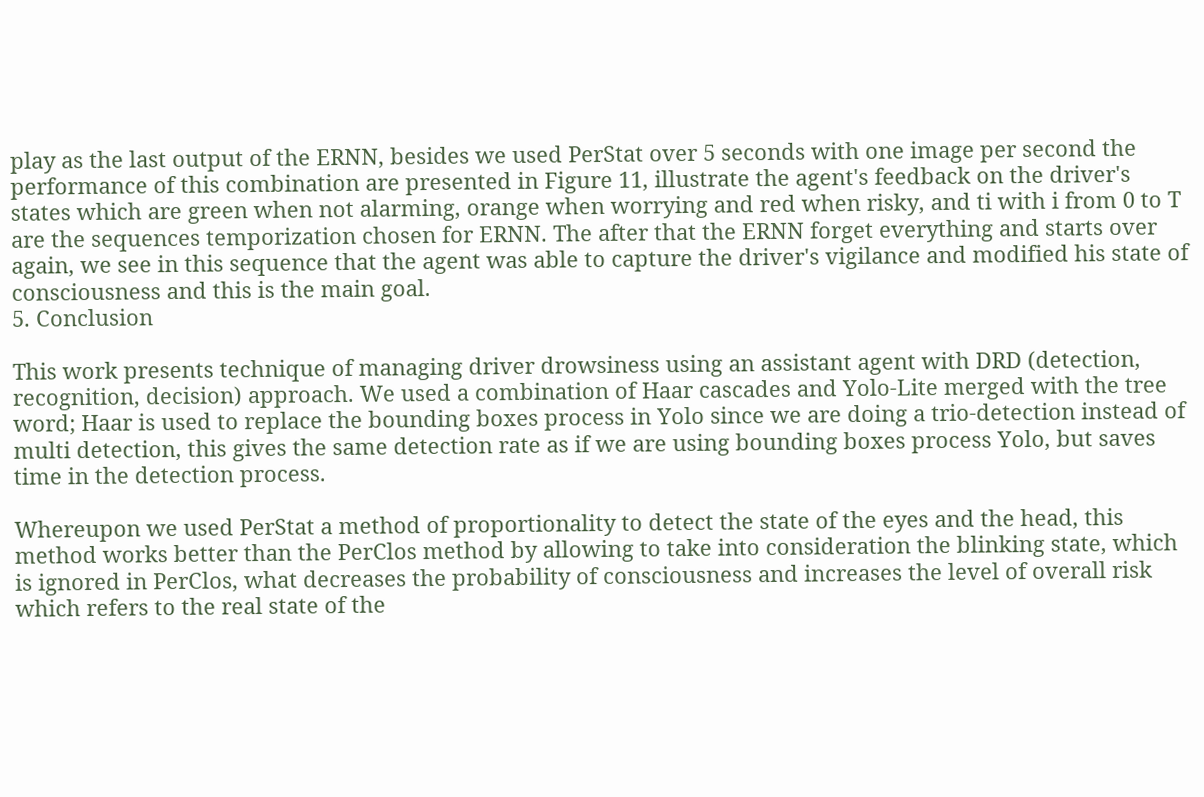play as the last output of the ERNN, besides we used PerStat over 5 seconds with one image per second the performance of this combination are presented in Figure 11, illustrate the agent's feedback on the driver's states which are green when not alarming, orange when worrying and red when risky, and ti with i from 0 to T are the sequences temporization chosen for ERNN. The after that the ERNN forget everything and starts over again, we see in this sequence that the agent was able to capture the driver's vigilance and modified his state of consciousness and this is the main goal.
5. Conclusion

This work presents technique of managing driver drowsiness using an assistant agent with DRD (detection, recognition, decision) approach. We used a combination of Haar cascades and Yolo-Lite merged with the tree word; Haar is used to replace the bounding boxes process in Yolo since we are doing a trio-detection instead of multi detection, this gives the same detection rate as if we are using bounding boxes process Yolo, but saves time in the detection process.

Whereupon we used PerStat a method of proportionality to detect the state of the eyes and the head, this method works better than the PerClos method by allowing to take into consideration the blinking state, which is ignored in PerClos, what decreases the probability of consciousness and increases the level of overall risk which refers to the real state of the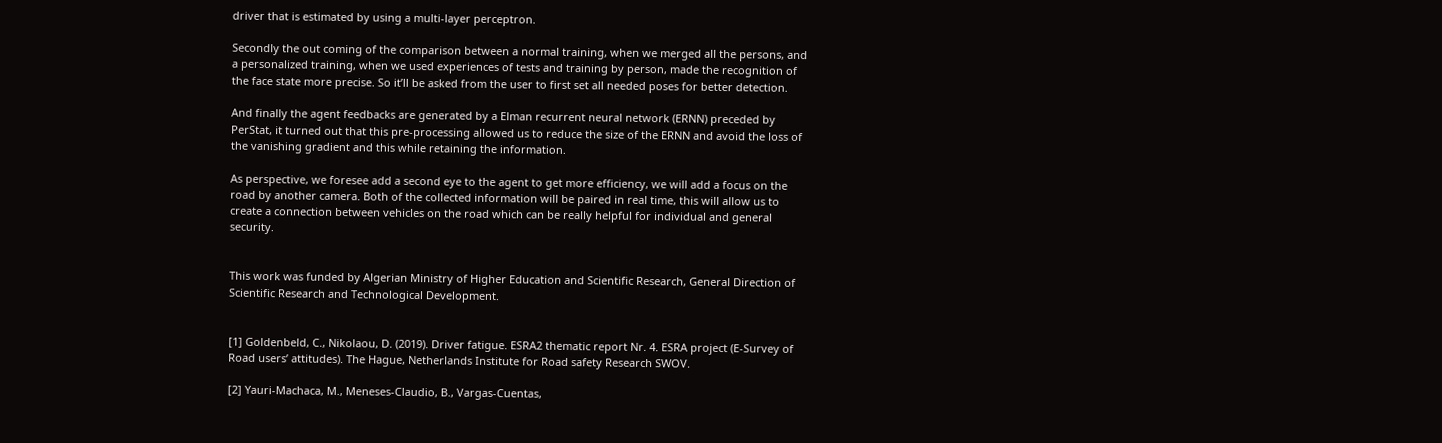driver that is estimated by using a multi-layer perceptron.

Secondly the out coming of the comparison between a normal training, when we merged all the persons, and a personalized training, when we used experiences of tests and training by person, made the recognition of the face state more precise. So it’ll be asked from the user to first set all needed poses for better detection.

And finally the agent feedbacks are generated by a Elman recurrent neural network (ERNN) preceded by PerStat, it turned out that this pre-processing allowed us to reduce the size of the ERNN and avoid the loss of the vanishing gradient and this while retaining the information.

As perspective, we foresee add a second eye to the agent to get more efficiency, we will add a focus on the road by another camera. Both of the collected information will be paired in real time, this will allow us to create a connection between vehicles on the road which can be really helpful for individual and general security.


This work was funded by Algerian Ministry of Higher Education and Scientific Research, General Direction of Scientific Research and Technological Development.


[1] Goldenbeld, C., Nikolaou, D. (2019). Driver fatigue. ESRA2 thematic report Nr. 4. ESRA project (E-Survey of Road users’ attitudes). The Hague, Netherlands Institute for Road safety Research SWOV.

[2] Yauri-Machaca, M., Meneses-Claudio, B., Vargas-Cuentas,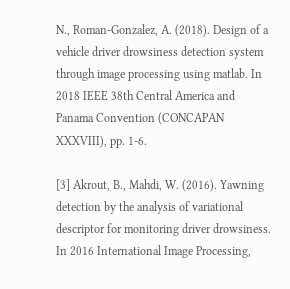N., Roman-Gonzalez, A. (2018). Design of a vehicle driver drowsiness detection system through image processing using matlab. In 2018 IEEE 38th Central America and Panama Convention (CONCAPAN XXXVIII), pp. 1-6.

[3] Akrout, B., Mahdi, W. (2016). Yawning detection by the analysis of variational descriptor for monitoring driver drowsiness. In 2016 International Image Processing,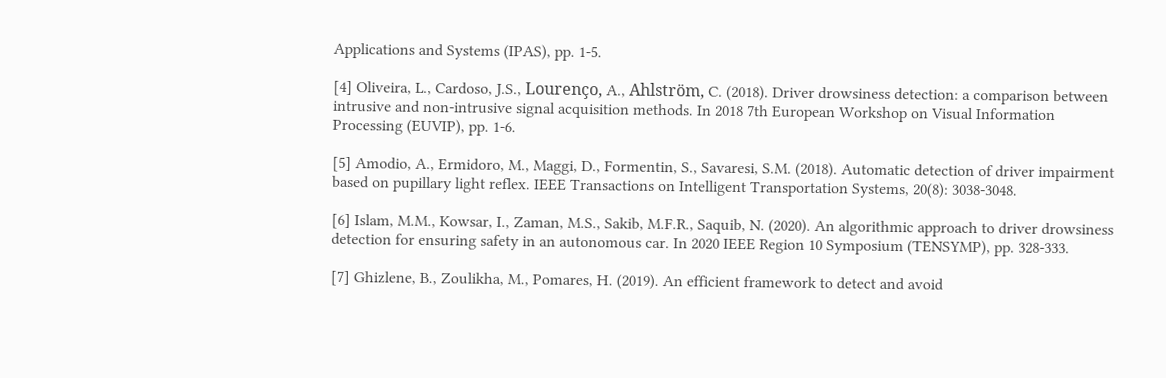Applications and Systems (IPAS), pp. 1-5.

[4] Oliveira, L., Cardoso, J.S., Lourenço, A., Ahlström, C. (2018). Driver drowsiness detection: a comparison between intrusive and non-intrusive signal acquisition methods. In 2018 7th European Workshop on Visual Information Processing (EUVIP), pp. 1-6.

[5] Amodio, A., Ermidoro, M., Maggi, D., Formentin, S., Savaresi, S.M. (2018). Automatic detection of driver impairment based on pupillary light reflex. IEEE Transactions on Intelligent Transportation Systems, 20(8): 3038-3048.

[6] Islam, M.M., Kowsar, I., Zaman, M.S., Sakib, M.F.R., Saquib, N. (2020). An algorithmic approach to driver drowsiness detection for ensuring safety in an autonomous car. In 2020 IEEE Region 10 Symposium (TENSYMP), pp. 328-333.

[7] Ghizlene, B., Zoulikha, M., Pomares, H. (2019). An efficient framework to detect and avoid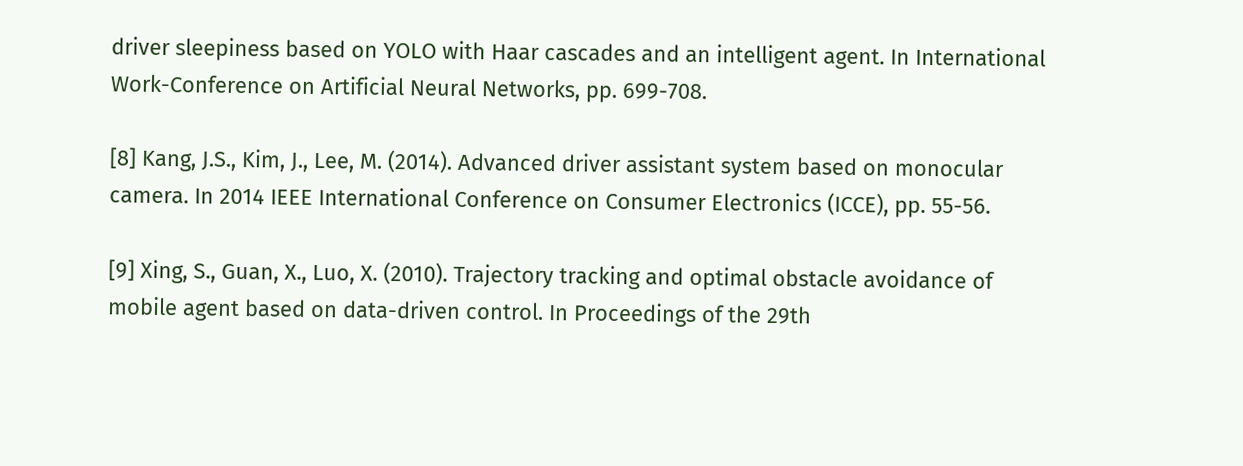driver sleepiness based on YOLO with Haar cascades and an intelligent agent. In International Work-Conference on Artificial Neural Networks, pp. 699-708.

[8] Kang, J.S., Kim, J., Lee, M. (2014). Advanced driver assistant system based on monocular camera. In 2014 IEEE International Conference on Consumer Electronics (ICCE), pp. 55-56.

[9] Xing, S., Guan, X., Luo, X. (2010). Trajectory tracking and optimal obstacle avoidance of mobile agent based on data-driven control. In Proceedings of the 29th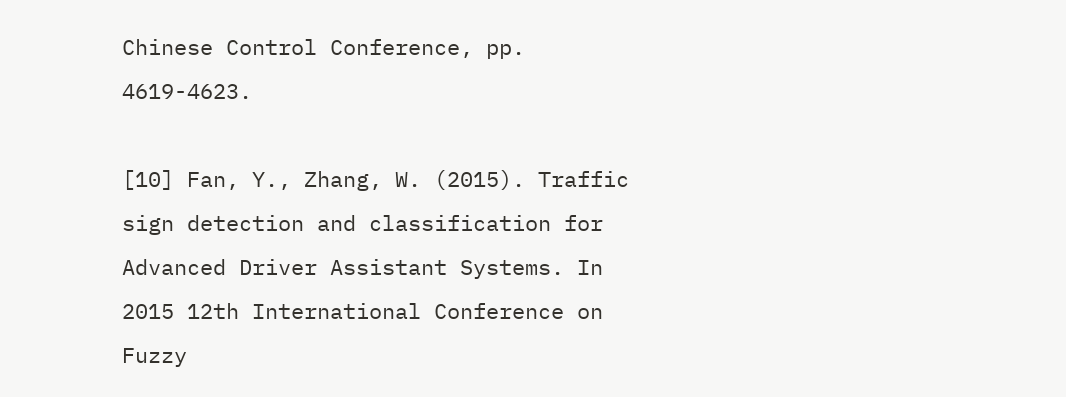Chinese Control Conference, pp. 4619-4623.

[10] Fan, Y., Zhang, W. (2015). Traffic sign detection and classification for Advanced Driver Assistant Systems. In 2015 12th International Conference on Fuzzy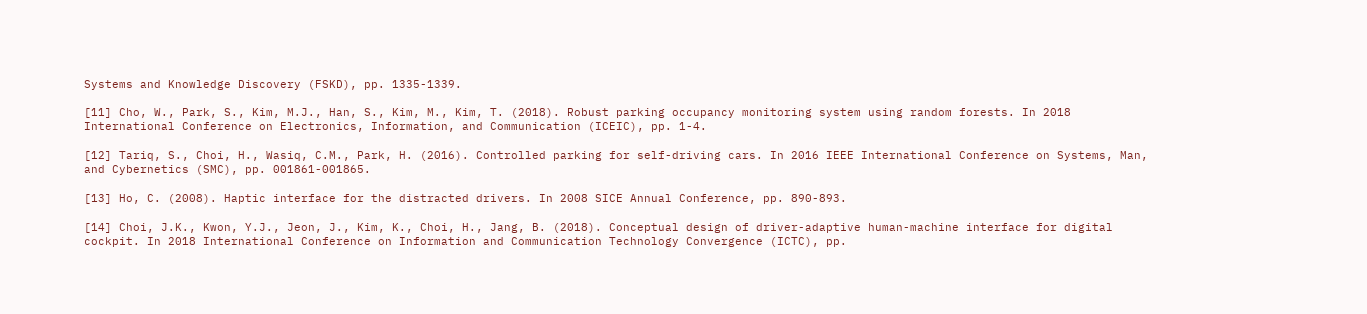Systems and Knowledge Discovery (FSKD), pp. 1335-1339.

[11] Cho, W., Park, S., Kim, M.J., Han, S., Kim, M., Kim, T. (2018). Robust parking occupancy monitoring system using random forests. In 2018 International Conference on Electronics, Information, and Communication (ICEIC), pp. 1-4.

[12] Tariq, S., Choi, H., Wasiq, C.M., Park, H. (2016). Controlled parking for self-driving cars. In 2016 IEEE International Conference on Systems, Man, and Cybernetics (SMC), pp. 001861-001865.

[13] Ho, C. (2008). Haptic interface for the distracted drivers. In 2008 SICE Annual Conference, pp. 890-893.

[14] Choi, J.K., Kwon, Y.J., Jeon, J., Kim, K., Choi, H., Jang, B. (2018). Conceptual design of driver-adaptive human-machine interface for digital cockpit. In 2018 International Conference on Information and Communication Technology Convergence (ICTC), pp.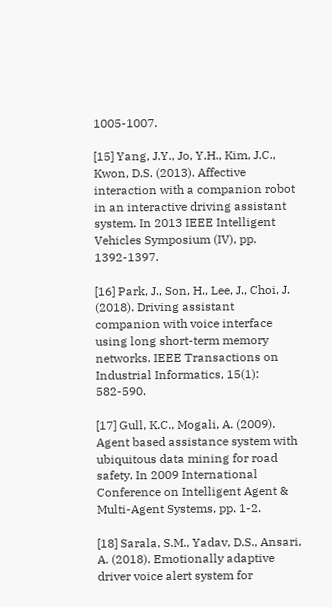1005-1007.

[15] Yang, J.Y., Jo, Y.H., Kim, J.C., Kwon, D.S. (2013). Affective interaction with a companion robot in an interactive driving assistant system. In 2013 IEEE Intelligent Vehicles Symposium (IV), pp. 1392-1397.

[16] Park, J., Son, H., Lee, J., Choi, J. (2018). Driving assistant companion with voice interface using long short-term memory networks. IEEE Transactions on Industrial Informatics, 15(1): 582-590.

[17] Gull, K.C., Mogali, A. (2009). Agent based assistance system with ubiquitous data mining for road safety. In 2009 International Conference on Intelligent Agent & Multi-Agent Systems, pp. 1-2.

[18] Sarala, S.M., Yadav, D.S., Ansari, A. (2018). Emotionally adaptive driver voice alert system for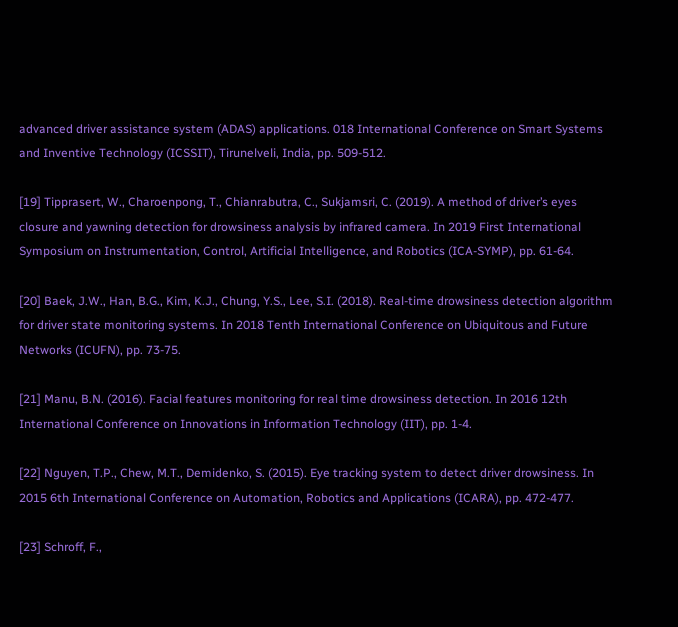advanced driver assistance system (ADAS) applications. 018 International Conference on Smart Systems and Inventive Technology (ICSSIT), Tirunelveli, India, pp. 509-512.

[19] Tipprasert, W., Charoenpong, T., Chianrabutra, C., Sukjamsri, C. (2019). A method of driver’s eyes closure and yawning detection for drowsiness analysis by infrared camera. In 2019 First International Symposium on Instrumentation, Control, Artificial Intelligence, and Robotics (ICA-SYMP), pp. 61-64.

[20] Baek, J.W., Han, B.G., Kim, K.J., Chung, Y.S., Lee, S.I. (2018). Real-time drowsiness detection algorithm for driver state monitoring systems. In 2018 Tenth International Conference on Ubiquitous and Future Networks (ICUFN), pp. 73-75.

[21] Manu, B.N. (2016). Facial features monitoring for real time drowsiness detection. In 2016 12th International Conference on Innovations in Information Technology (IIT), pp. 1-4.

[22] Nguyen, T.P., Chew, M.T., Demidenko, S. (2015). Eye tracking system to detect driver drowsiness. In 2015 6th International Conference on Automation, Robotics and Applications (ICARA), pp. 472-477.

[23] Schroff, F.,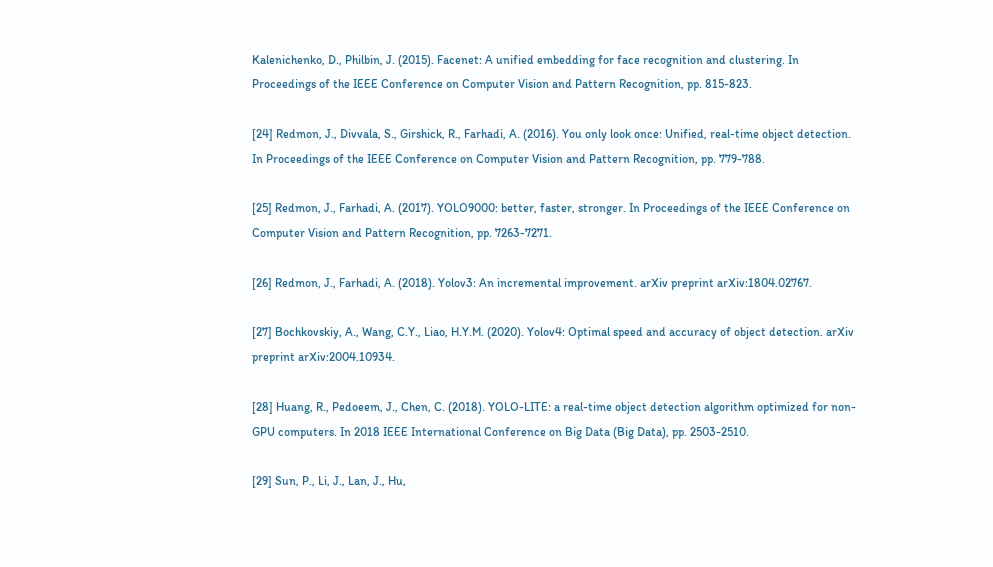Kalenichenko, D., Philbin, J. (2015). Facenet: A unified embedding for face recognition and clustering. In Proceedings of the IEEE Conference on Computer Vision and Pattern Recognition, pp. 815-823.

[24] Redmon, J., Divvala, S., Girshick, R., Farhadi, A. (2016). You only look once: Unified, real-time object detection. In Proceedings of the IEEE Conference on Computer Vision and Pattern Recognition, pp. 779-788.

[25] Redmon, J., Farhadi, A. (2017). YOLO9000: better, faster, stronger. In Proceedings of the IEEE Conference on Computer Vision and Pattern Recognition, pp. 7263-7271.

[26] Redmon, J., Farhadi, A. (2018). Yolov3: An incremental improvement. arXiv preprint arXiv:1804.02767.

[27] Bochkovskiy, A., Wang, C.Y., Liao, H.Y.M. (2020). Yolov4: Optimal speed and accuracy of object detection. arXiv preprint arXiv:2004.10934.

[28] Huang, R., Pedoeem, J., Chen, C. (2018). YOLO-LITE: a real-time object detection algorithm optimized for non-GPU computers. In 2018 IEEE International Conference on Big Data (Big Data), pp. 2503-2510.

[29] Sun, P., Li, J., Lan, J., Hu,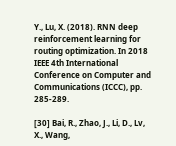Y., Lu, X. (2018). RNN deep reinforcement learning for routing optimization. In 2018 IEEE 4th International Conference on Computer and Communications (ICCC), pp. 285-289.

[30] Bai, R., Zhao, J., Li, D., Lv, X., Wang,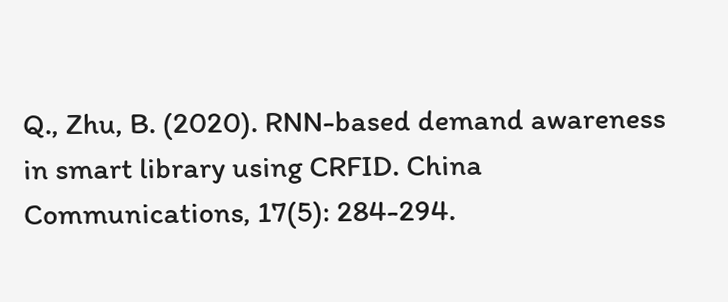Q., Zhu, B. (2020). RNN-based demand awareness in smart library using CRFID. China Communications, 17(5): 284-294.